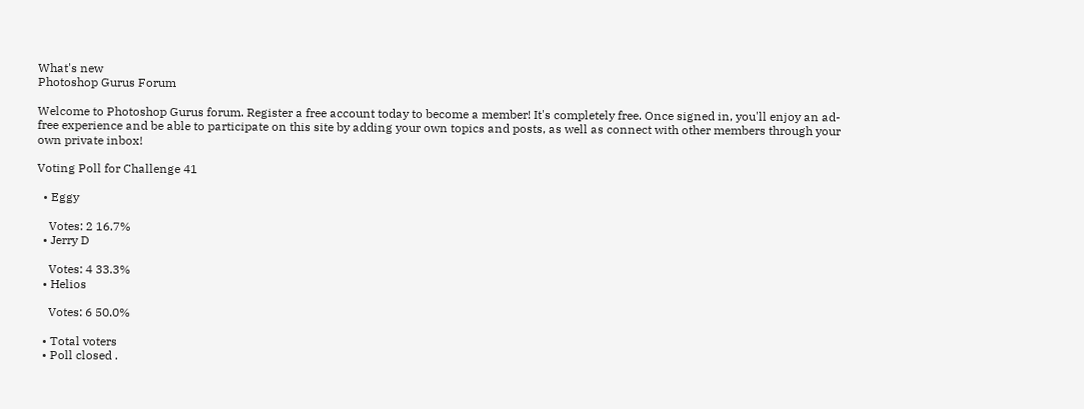What's new
Photoshop Gurus Forum

Welcome to Photoshop Gurus forum. Register a free account today to become a member! It's completely free. Once signed in, you'll enjoy an ad-free experience and be able to participate on this site by adding your own topics and posts, as well as connect with other members through your own private inbox!

Voting Poll for Challenge 41

  • Eggy

    Votes: 2 16.7%
  • Jerry D

    Votes: 4 33.3%
  • Helios

    Votes: 6 50.0%

  • Total voters
  • Poll closed .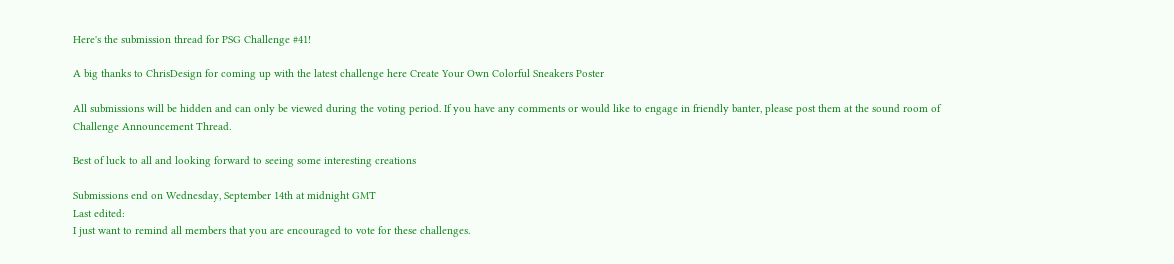Here's the submission thread for PSG Challenge #41!

A big thanks to ChrisDesign for coming up with the latest challenge here Create Your Own Colorful Sneakers Poster

All submissions will be hidden and can only be viewed during the voting period. If you have any comments or would like to engage in friendly banter, please post them at the sound room of Challenge Announcement Thread.

Best of luck to all and looking forward to seeing some interesting creations

Submissions end on Wednesday, September 14th at midnight GMT
Last edited:
I just want to remind all members that you are encouraged to vote for these challenges.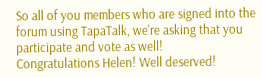So all of you members who are signed into the forum using TapaTalk, we're asking that you participate and vote as well!
Congratulations Helen! Well deserved!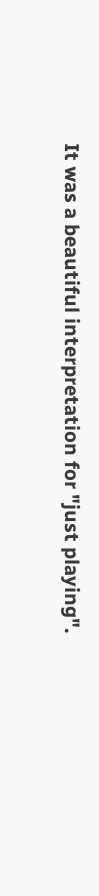It was a beautiful interpretation for "just playing".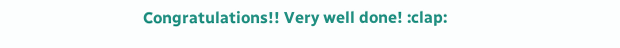Congratulations!! Very well done! :clap: